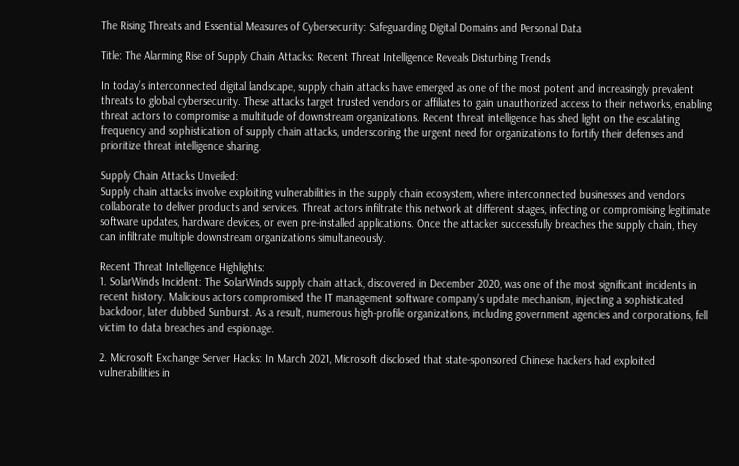The Rising Threats and Essential Measures of Cybersecurity: Safeguarding Digital Domains and Personal Data

Title: The Alarming Rise of Supply Chain Attacks: Recent Threat Intelligence Reveals Disturbing Trends

In today’s interconnected digital landscape, supply chain attacks have emerged as one of the most potent and increasingly prevalent threats to global cybersecurity. These attacks target trusted vendors or affiliates to gain unauthorized access to their networks, enabling threat actors to compromise a multitude of downstream organizations. Recent threat intelligence has shed light on the escalating frequency and sophistication of supply chain attacks, underscoring the urgent need for organizations to fortify their defenses and prioritize threat intelligence sharing.

Supply Chain Attacks Unveiled:
Supply chain attacks involve exploiting vulnerabilities in the supply chain ecosystem, where interconnected businesses and vendors collaborate to deliver products and services. Threat actors infiltrate this network at different stages, infecting or compromising legitimate software updates, hardware devices, or even pre-installed applications. Once the attacker successfully breaches the supply chain, they can infiltrate multiple downstream organizations simultaneously.

Recent Threat Intelligence Highlights:
1. SolarWinds Incident: The SolarWinds supply chain attack, discovered in December 2020, was one of the most significant incidents in recent history. Malicious actors compromised the IT management software company’s update mechanism, injecting a sophisticated backdoor, later dubbed Sunburst. As a result, numerous high-profile organizations, including government agencies and corporations, fell victim to data breaches and espionage.

2. Microsoft Exchange Server Hacks: In March 2021, Microsoft disclosed that state-sponsored Chinese hackers had exploited vulnerabilities in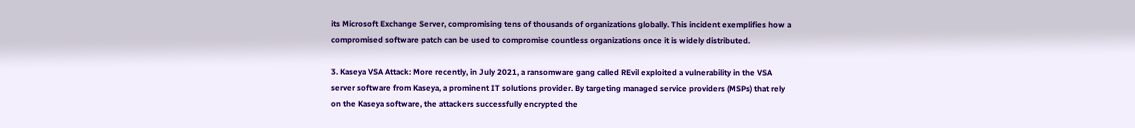its Microsoft Exchange Server, compromising tens of thousands of organizations globally. This incident exemplifies how a compromised software patch can be used to compromise countless organizations once it is widely distributed.

3. Kaseya VSA Attack: More recently, in July 2021, a ransomware gang called REvil exploited a vulnerability in the VSA server software from Kaseya, a prominent IT solutions provider. By targeting managed service providers (MSPs) that rely on the Kaseya software, the attackers successfully encrypted the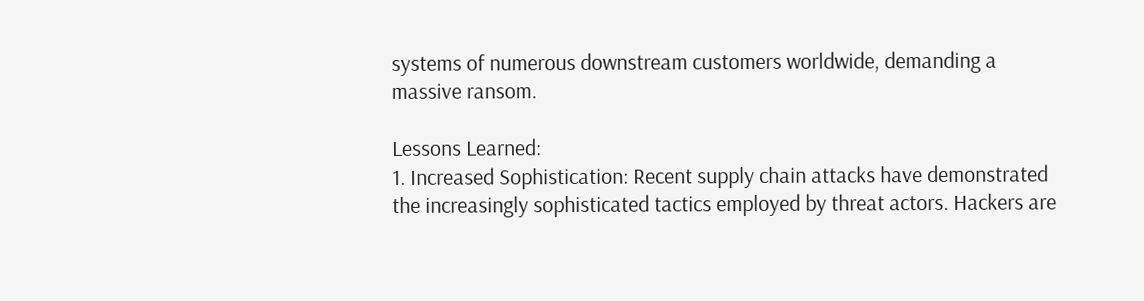systems of numerous downstream customers worldwide, demanding a massive ransom.

Lessons Learned:
1. Increased Sophistication: Recent supply chain attacks have demonstrated the increasingly sophisticated tactics employed by threat actors. Hackers are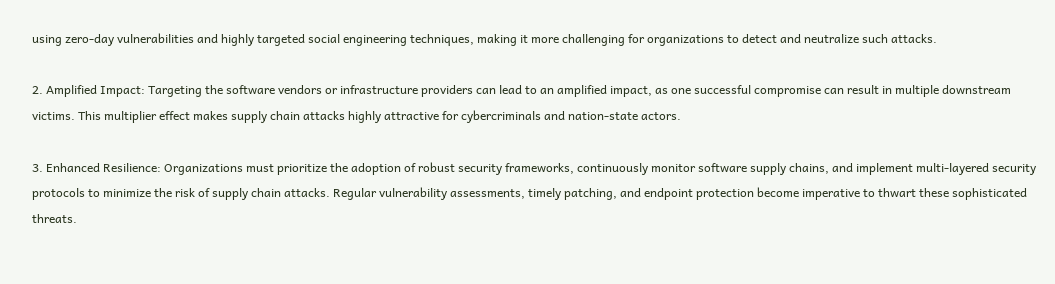using zero-day vulnerabilities and highly targeted social engineering techniques, making it more challenging for organizations to detect and neutralize such attacks.

2. Amplified Impact: Targeting the software vendors or infrastructure providers can lead to an amplified impact, as one successful compromise can result in multiple downstream victims. This multiplier effect makes supply chain attacks highly attractive for cybercriminals and nation-state actors.

3. Enhanced Resilience: Organizations must prioritize the adoption of robust security frameworks, continuously monitor software supply chains, and implement multi-layered security protocols to minimize the risk of supply chain attacks. Regular vulnerability assessments, timely patching, and endpoint protection become imperative to thwart these sophisticated threats.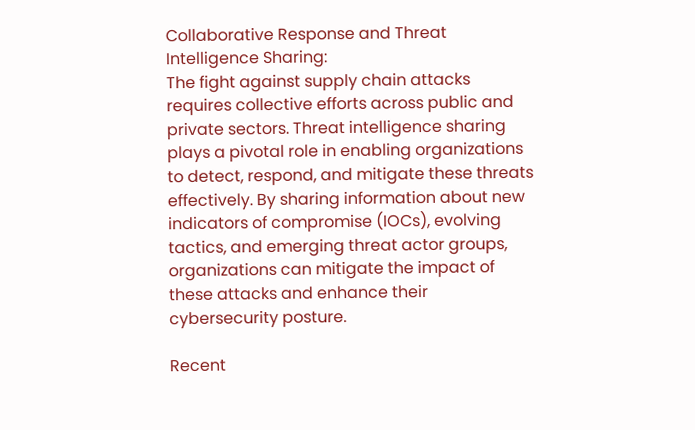Collaborative Response and Threat Intelligence Sharing:
The fight against supply chain attacks requires collective efforts across public and private sectors. Threat intelligence sharing plays a pivotal role in enabling organizations to detect, respond, and mitigate these threats effectively. By sharing information about new indicators of compromise (IOCs), evolving tactics, and emerging threat actor groups, organizations can mitigate the impact of these attacks and enhance their cybersecurity posture.

Recent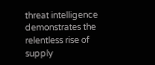threat intelligence demonstrates the relentless rise of supply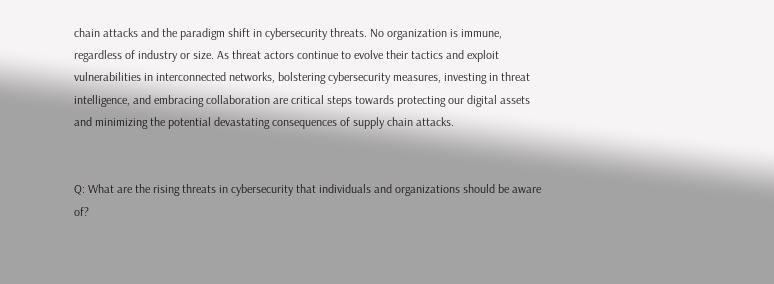chain attacks and the paradigm shift in cybersecurity threats. No organization is immune, regardless of industry or size. As threat actors continue to evolve their tactics and exploit vulnerabilities in interconnected networks, bolstering cybersecurity measures, investing in threat intelligence, and embracing collaboration are critical steps towards protecting our digital assets and minimizing the potential devastating consequences of supply chain attacks.


Q: What are the rising threats in cybersecurity that individuals and organizations should be aware of?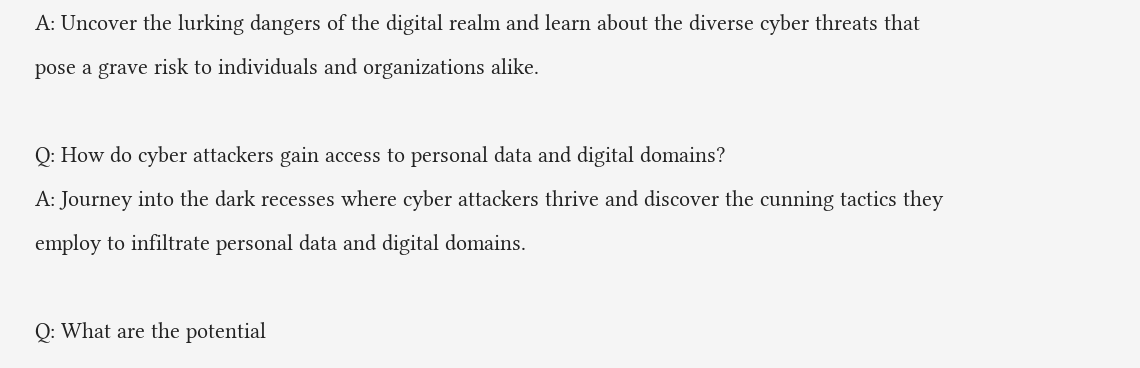A: Uncover the lurking dangers of the digital realm and learn about the diverse cyber threats that pose a grave risk to individuals and organizations alike.

Q: How do cyber attackers gain access to personal data and digital domains?
A: Journey into the dark recesses where cyber attackers thrive and discover the cunning tactics they employ to infiltrate personal data and digital domains.

Q: What are the potential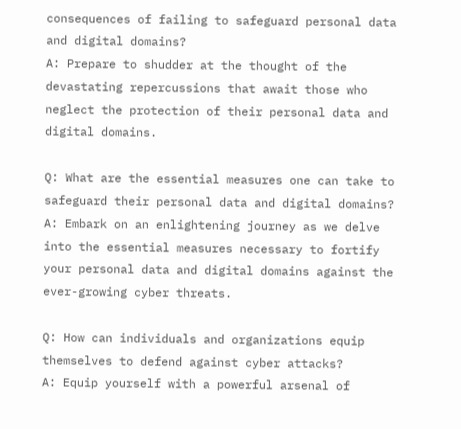consequences of failing to safeguard personal data and digital domains?
A: Prepare to shudder at the thought of the devastating repercussions that await those who neglect the protection of their personal data and digital domains.

Q: What are the essential measures one can take to safeguard their personal data and digital domains?
A: Embark on an enlightening journey as we delve into the essential measures necessary to fortify your personal data and digital domains against the ever-growing cyber threats.

Q: How can individuals and organizations equip themselves to defend against cyber attacks?
A: Equip yourself with a powerful arsenal of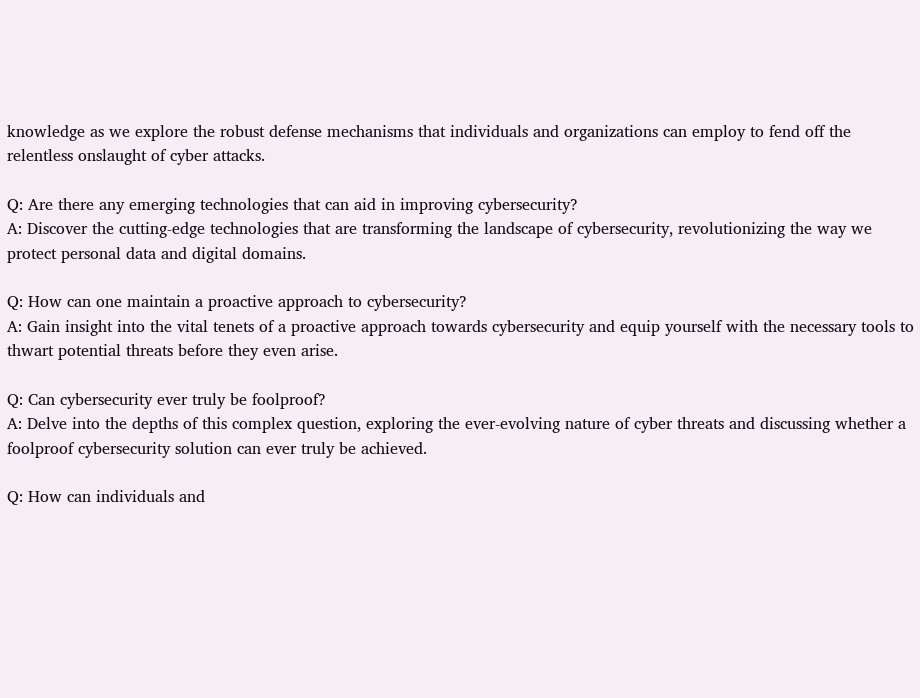knowledge as we explore the robust defense mechanisms that individuals and organizations can employ to fend off the relentless onslaught of cyber attacks.

Q: Are there any emerging technologies that can aid in improving cybersecurity?
A: Discover the cutting-edge technologies that are transforming the landscape of cybersecurity, revolutionizing the way we protect personal data and digital domains.

Q: How can one maintain a proactive approach to cybersecurity?
A: Gain insight into the vital tenets of a proactive approach towards cybersecurity and equip yourself with the necessary tools to thwart potential threats before they even arise.

Q: Can cybersecurity ever truly be foolproof?
A: Delve into the depths of this complex question, exploring the ever-evolving nature of cyber threats and discussing whether a foolproof cybersecurity solution can ever truly be achieved.

Q: How can individuals and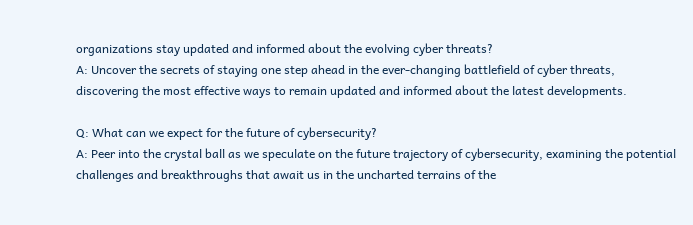organizations stay updated and informed about the evolving cyber threats?
A: Uncover the secrets of staying one step ahead in the ever-changing battlefield of cyber threats, discovering the most effective ways to remain updated and informed about the latest developments.

Q: What can we expect for the future of cybersecurity?
A: Peer into the crystal ball as we speculate on the future trajectory of cybersecurity, examining the potential challenges and breakthroughs that await us in the uncharted terrains of the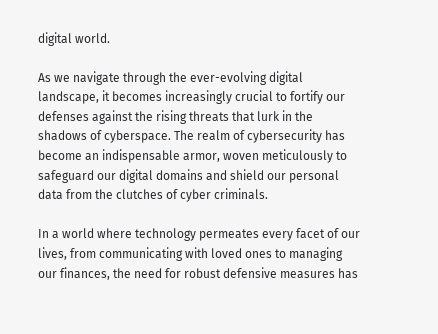digital world.

As we navigate through the ever-evolving digital landscape, it becomes increasingly crucial to fortify our defenses against the rising threats that lurk in the shadows of cyberspace. The realm of cybersecurity has become an indispensable armor, woven meticulously to safeguard our digital domains and shield our personal data from the clutches of cyber criminals.

In a world where technology permeates every facet of our lives, from communicating with loved ones to managing our finances, the need for robust defensive measures has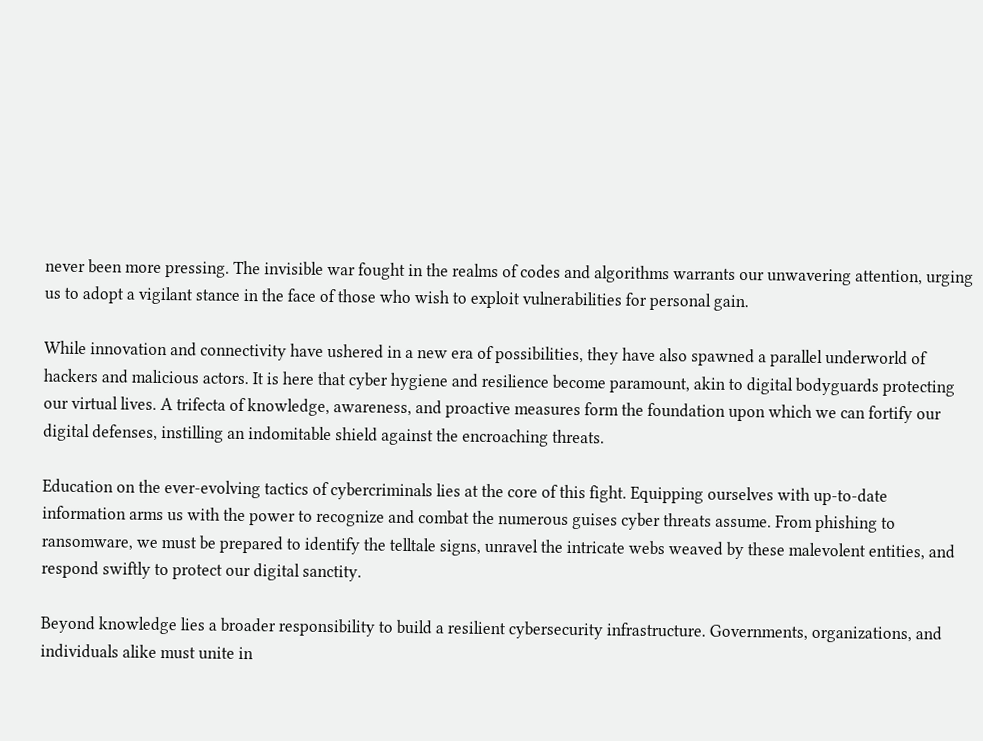never been more pressing. The invisible war fought in the realms of codes and algorithms warrants our unwavering attention, urging us to adopt a vigilant stance in the face of those who wish to exploit vulnerabilities for personal gain.

While innovation and connectivity have ushered in a new era of possibilities, they have also spawned a parallel underworld of hackers and malicious actors. It is here that cyber hygiene and resilience become paramount, akin to digital bodyguards protecting our virtual lives. A trifecta of knowledge, awareness, and proactive measures form the foundation upon which we can fortify our digital defenses, instilling an indomitable shield against the encroaching threats.

Education on the ever-evolving tactics of cybercriminals lies at the core of this fight. Equipping ourselves with up-to-date information arms us with the power to recognize and combat the numerous guises cyber threats assume. From phishing to ransomware, we must be prepared to identify the telltale signs, unravel the intricate webs weaved by these malevolent entities, and respond swiftly to protect our digital sanctity.

Beyond knowledge lies a broader responsibility to build a resilient cybersecurity infrastructure. Governments, organizations, and individuals alike must unite in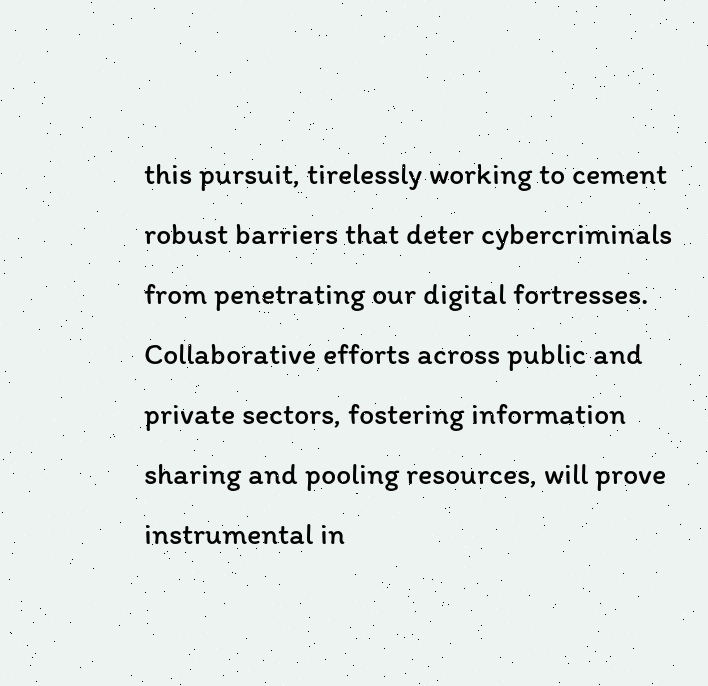this pursuit, tirelessly working to cement robust barriers that deter cybercriminals from penetrating our digital fortresses. Collaborative efforts across public and private sectors, fostering information sharing and pooling resources, will prove instrumental in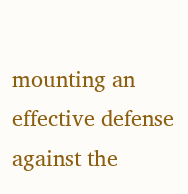mounting an effective defense against the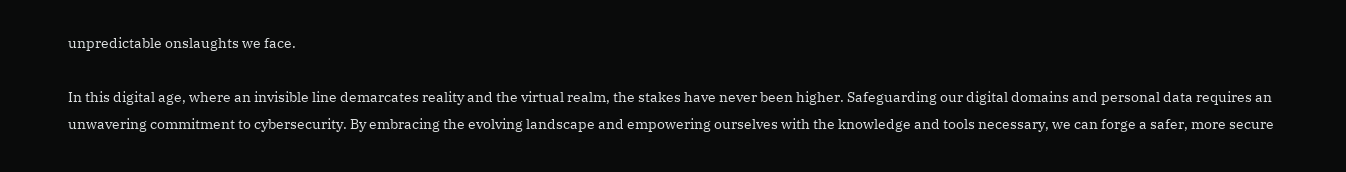unpredictable onslaughts we face.

In this digital age, where an invisible line demarcates reality and the virtual realm, the stakes have never been higher. Safeguarding our digital domains and personal data requires an unwavering commitment to cybersecurity. By embracing the evolving landscape and empowering ourselves with the knowledge and tools necessary, we can forge a safer, more secure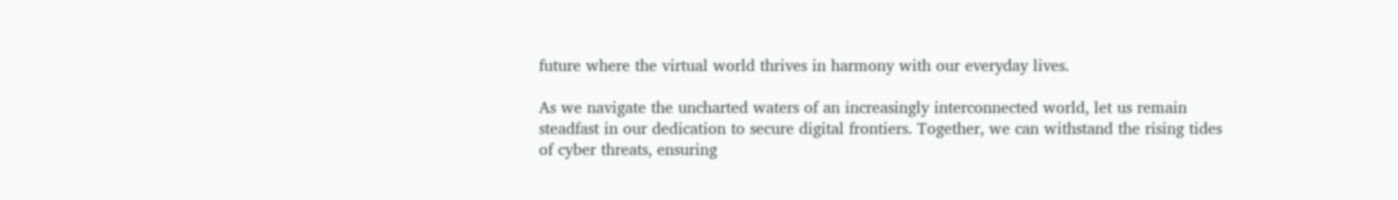future where the virtual world thrives in harmony with our everyday lives.

As we navigate the uncharted waters of an increasingly interconnected world, let us remain steadfast in our dedication to secure digital frontiers. Together, we can withstand the rising tides of cyber threats, ensuring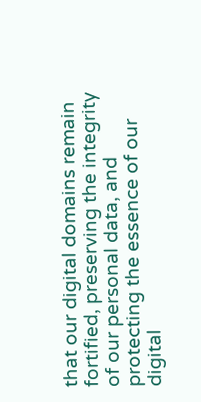that our digital domains remain fortified, preserving the integrity of our personal data, and protecting the essence of our digital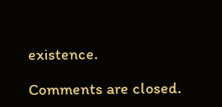existence.

Comments are closed.